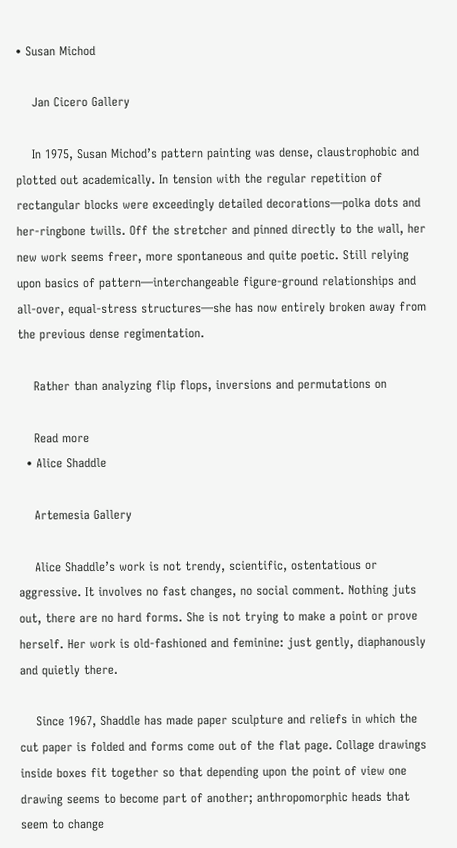• Susan Michod

    Jan Cicero Gallery

    In 1975, Susan Michod’s pattern painting was dense, claustrophobic and plotted out academically. In tension with the regular repetition of rectangular blocks were exceedingly detailed decorations—polka dots and her-ringbone twills. Off the stretcher and pinned directly to the wall, her new work seems freer, more spontaneous and quite poetic. Still relying upon basics of pattern—interchangeable figure-ground relationships and all-over, equal-stress structures—she has now entirely broken away from the previous dense regimentation.

    Rather than analyzing flip flops, inversions and permutations on

    Read more
  • Alice Shaddle

    Artemesia Gallery

    Alice Shaddle’s work is not trendy, scientific, ostentatious or aggressive. It involves no fast changes, no social comment. Nothing juts out, there are no hard forms. She is not trying to make a point or prove herself. Her work is old-fashioned and feminine: just gently, diaphanously and quietly there.

    Since 1967, Shaddle has made paper sculpture and reliefs in which the cut paper is folded and forms come out of the flat page. Collage drawings inside boxes fit together so that depending upon the point of view one drawing seems to become part of another; anthropomorphic heads that seem to change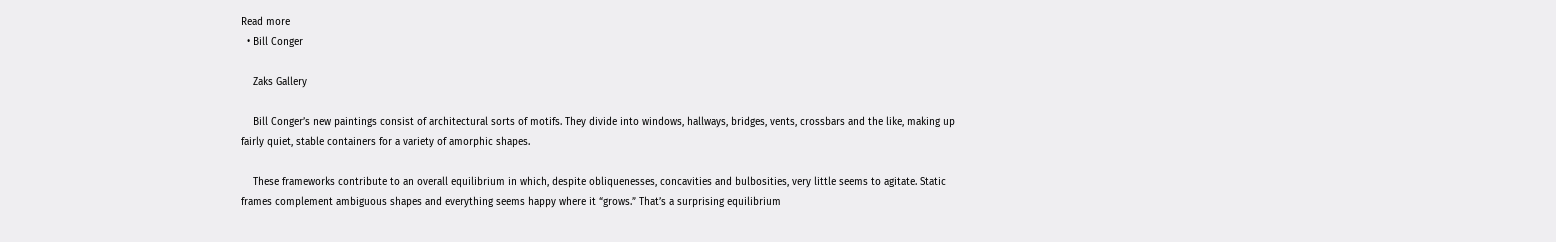Read more
  • Bill Conger

    Zaks Gallery

    Bill Conger’s new paintings consist of architectural sorts of motifs. They divide into windows, hallways, bridges, vents, crossbars and the like, making up fairly quiet, stable containers for a variety of amorphic shapes.

    These frameworks contribute to an overall equilibrium in which, despite obliquenesses, concavities and bulbosities, very little seems to agitate. Static frames complement ambiguous shapes and everything seems happy where it “grows.” That’s a surprising equilibrium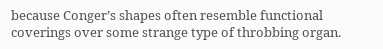because Conger’s shapes often resemble functional coverings over some strange type of throbbing organ.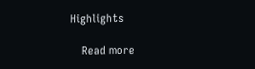Highlights

    Read more